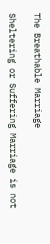The Breathable Marriage

Sheltering or Suffering Marriage is not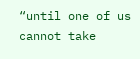“until one of us cannot take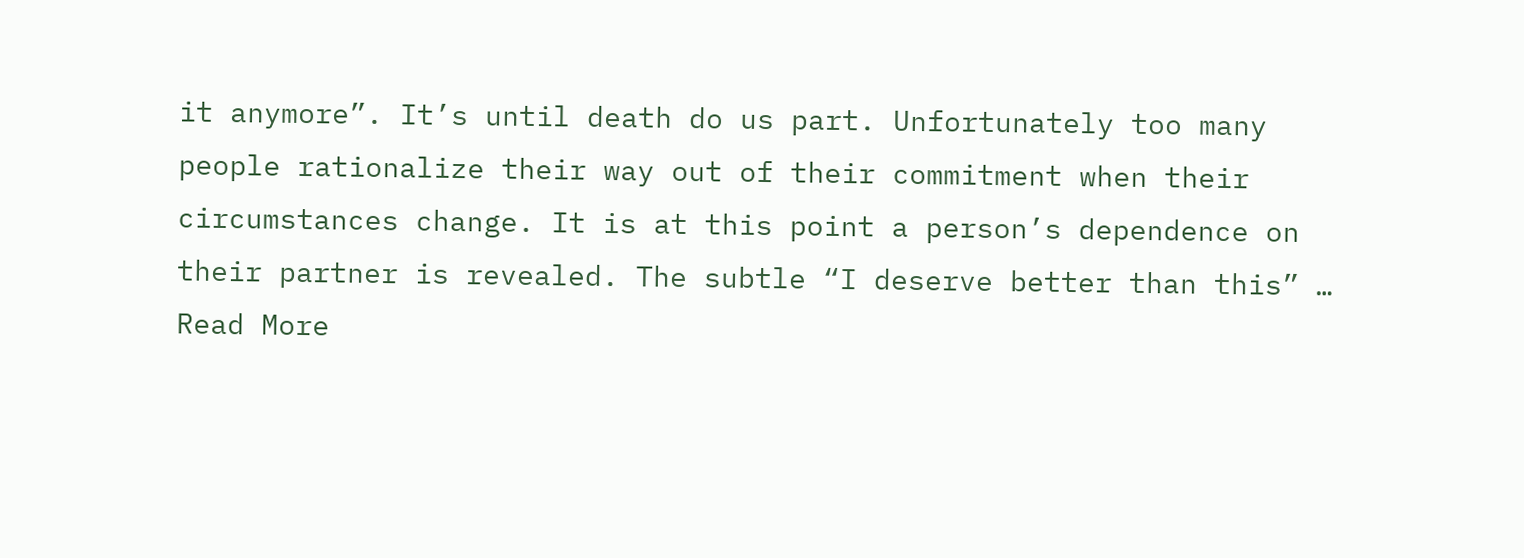it anymore”. It’s until death do us part. Unfortunately too many people rationalize their way out of their commitment when their circumstances change. It is at this point a person’s dependence on their partner is revealed. The subtle “I deserve better than this” … Read More